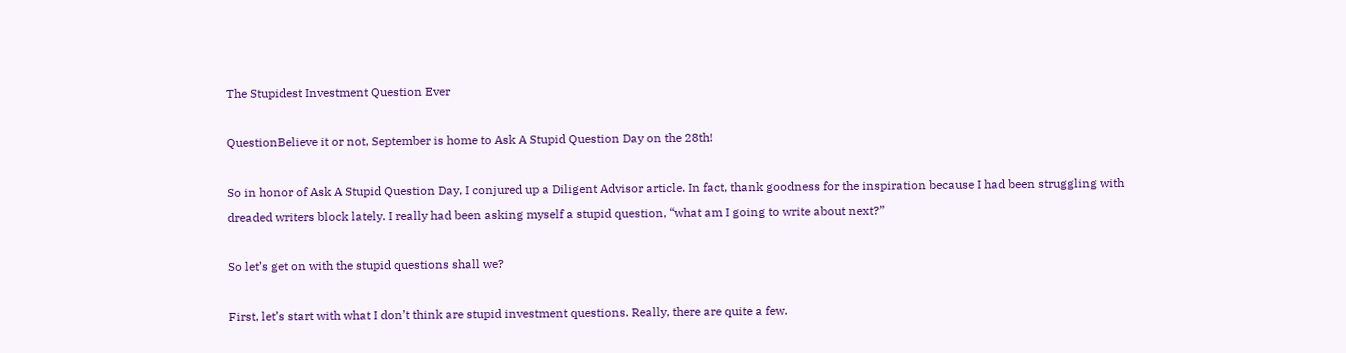The Stupidest Investment Question Ever

QuestionBelieve it or not, September is home to Ask A Stupid Question Day on the 28th!

So in honor of Ask A Stupid Question Day, I conjured up a Diligent Advisor article. In fact, thank goodness for the inspiration because I had been struggling with dreaded writers block lately. I really had been asking myself a stupid question, “what am I going to write about next?”

So let’s get on with the stupid questions shall we?

First, let’s start with what I don’t think are stupid investment questions. Really, there are quite a few.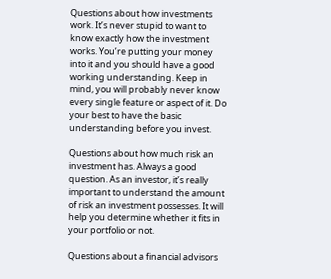Questions about how investments work. It’s never stupid to want to know exactly how the investment works. You’re putting your money into it and you should have a good working understanding. Keep in mind, you will probably never know every single feature or aspect of it. Do your best to have the basic understanding before you invest.

Questions about how much risk an investment has. Always a good question. As an investor, it’s really important to understand the amount of risk an investment possesses. It will help you determine whether it fits in your portfolio or not.

Questions about a financial advisors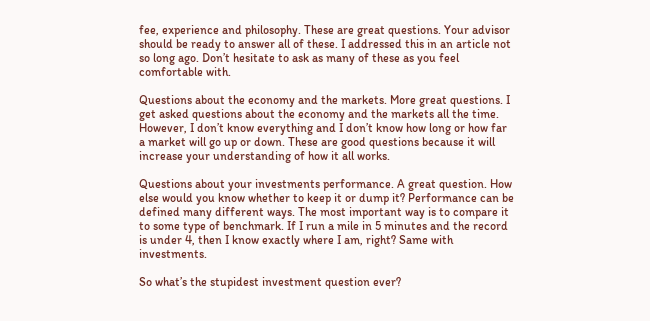fee, experience and philosophy. These are great questions. Your advisor should be ready to answer all of these. I addressed this in an article not so long ago. Don’t hesitate to ask as many of these as you feel comfortable with.

Questions about the economy and the markets. More great questions. I get asked questions about the economy and the markets all the time. However, I don’t know everything and I don’t know how long or how far a market will go up or down. These are good questions because it will increase your understanding of how it all works.

Questions about your investments performance. A great question. How else would you know whether to keep it or dump it? Performance can be defined many different ways. The most important way is to compare it to some type of benchmark. If I run a mile in 5 minutes and the record is under 4, then I know exactly where I am, right? Same with investments.

So what’s the stupidest investment question ever?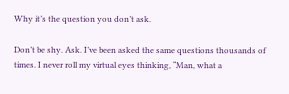Why it’s the question you don’t ask.

Don’t be shy. Ask. I’ve been asked the same questions thousands of times. I never roll my virtual eyes thinking, “Man, what a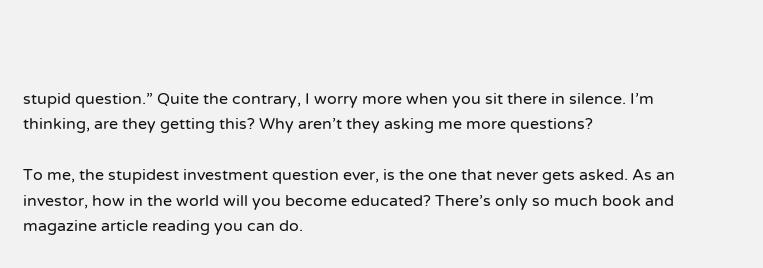stupid question.” Quite the contrary, I worry more when you sit there in silence. I’m thinking, are they getting this? Why aren’t they asking me more questions?

To me, the stupidest investment question ever, is the one that never gets asked. As an investor, how in the world will you become educated? There’s only so much book and magazine article reading you can do.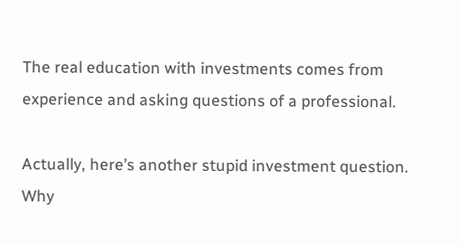The real education with investments comes from experience and asking questions of a professional.

Actually, here’s another stupid investment question. Why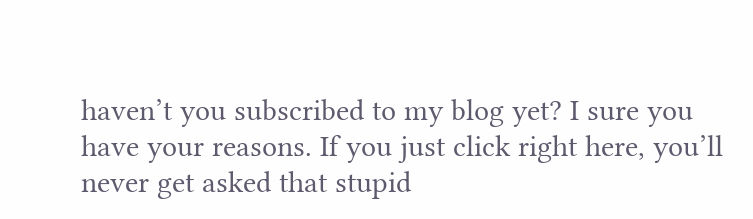haven’t you subscribed to my blog yet? I sure you have your reasons. If you just click right here, you’ll never get asked that stupid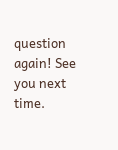question again! See you next time.